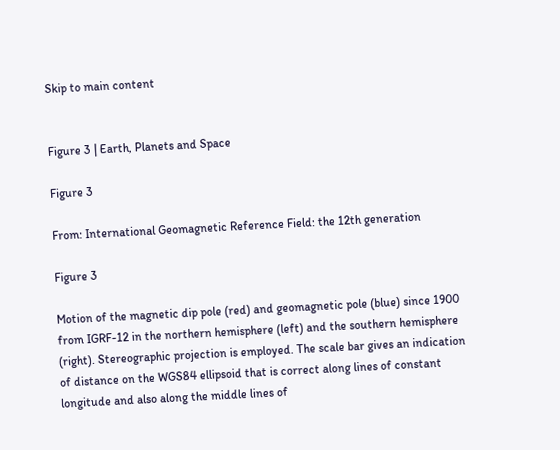Skip to main content


Figure 3 | Earth, Planets and Space

Figure 3

From: International Geomagnetic Reference Field: the 12th generation

Figure 3

Motion of the magnetic dip pole (red) and geomagnetic pole (blue) since 1900 from IGRF-12 in the northern hemisphere (left) and the southern hemisphere (right). Stereographic projection is employed. The scale bar gives an indication of distance on the WGS84 ellipsoid that is correct along lines of constant longitude and also along the middle lines of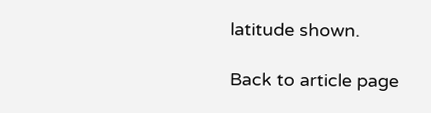latitude shown.

Back to article page